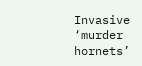Invasive ‘murder hornets’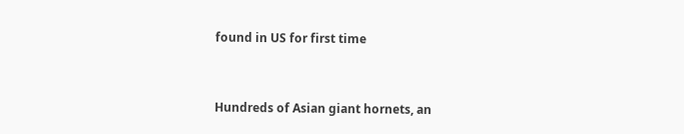found in US for first time


Hundreds of Asian giant hornets, an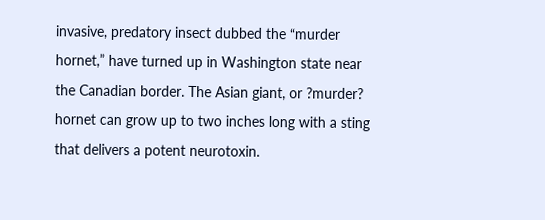invasive, predatory insect dubbed the “murder hornet,” have turned up in Washington state near the Canadian border. The Asian giant, or ?murder? hornet can grow up to two inches long with a sting that delivers a potent neurotoxin.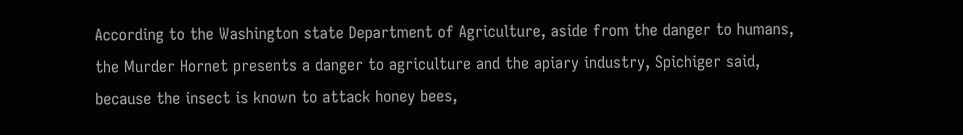According to the Washington state Department of Agriculture, aside from the danger to humans, the Murder Hornet presents a danger to agriculture and the apiary industry, Spichiger said, because the insect is known to attack honey bees,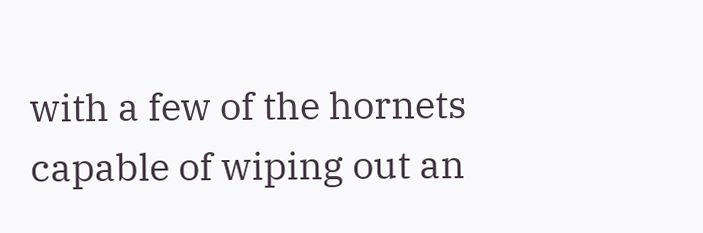with a few of the hornets capable of wiping out an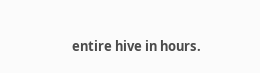entire hive in hours.